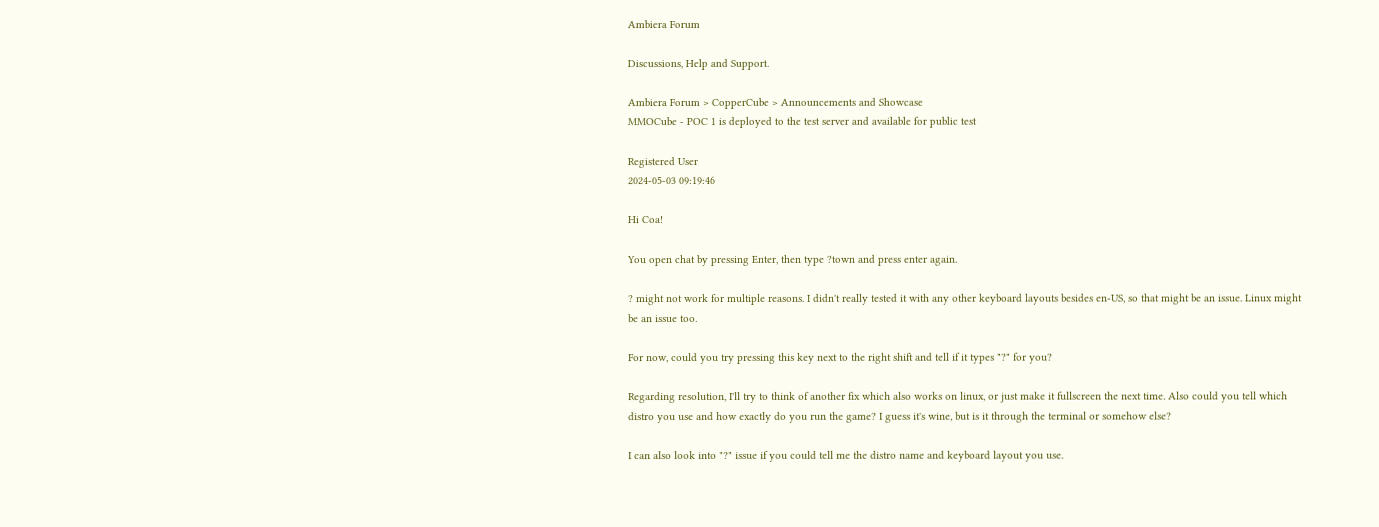Ambiera Forum

Discussions, Help and Support.

Ambiera Forum > CopperCube > Announcements and Showcase
MMOCube - POC 1 is deployed to the test server and available for public test

Registered User
2024-05-03 09:19:46

Hi Coa!

You open chat by pressing Enter, then type ?town and press enter again.

? might not work for multiple reasons. I didn't really tested it with any other keyboard layouts besides en-US, so that might be an issue. Linux might be an issue too.

For now, could you try pressing this key next to the right shift and tell if it types "?" for you?

Regarding resolution, I'll try to think of another fix which also works on linux, or just make it fullscreen the next time. Also could you tell which distro you use and how exactly do you run the game? I guess it's wine, but is it through the terminal or somehow else?

I can also look into "?" issue if you could tell me the distro name and keyboard layout you use.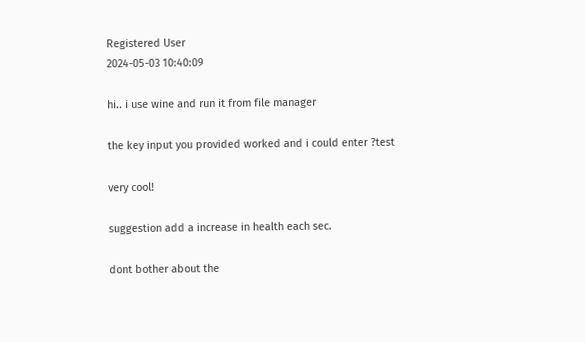Registered User
2024-05-03 10:40:09

hi.. i use wine and run it from file manager

the key input you provided worked and i could enter ?test

very cool!

suggestion add a increase in health each sec.

dont bother about the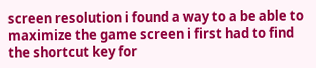screen resolution i found a way to a be able to maximize the game screen i first had to find the shortcut key for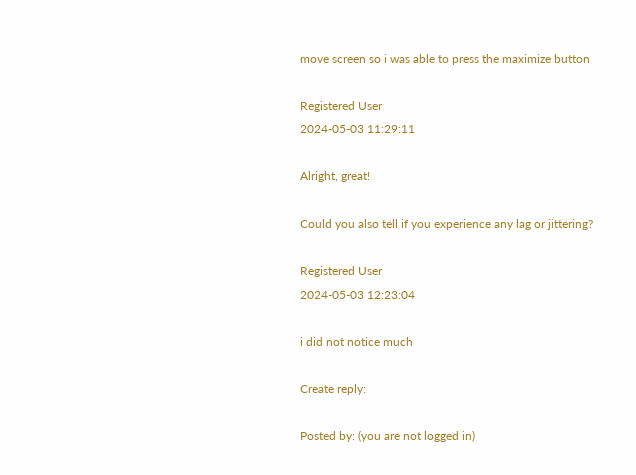move screen so i was able to press the maximize button

Registered User
2024-05-03 11:29:11

Alright, great!

Could you also tell if you experience any lag or jittering?

Registered User
2024-05-03 12:23:04

i did not notice much

Create reply:

Posted by: (you are not logged in)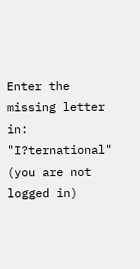Enter the missing letter in: "I?ternational" (you are not logged in)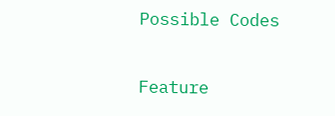Possible Codes

Feature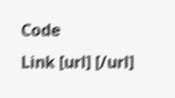Code
Link [url] [/url]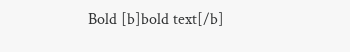Bold [b]bold text[/b]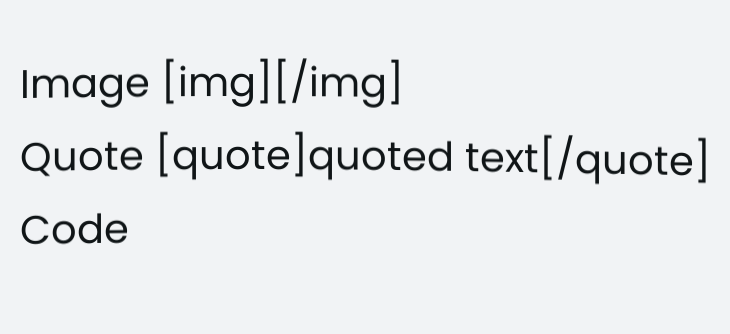Image [img][/img]
Quote [quote]quoted text[/quote]
Code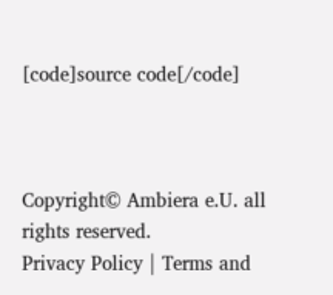[code]source code[/code]



Copyright© Ambiera e.U. all rights reserved.
Privacy Policy | Terms and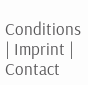Conditions | Imprint | Contact